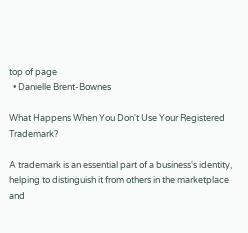top of page
  • Danielle Brent-Bownes

What Happens When You Don't Use Your Registered Trademark?

A trademark is an essential part of a business's identity, helping to distinguish it from others in the marketplace and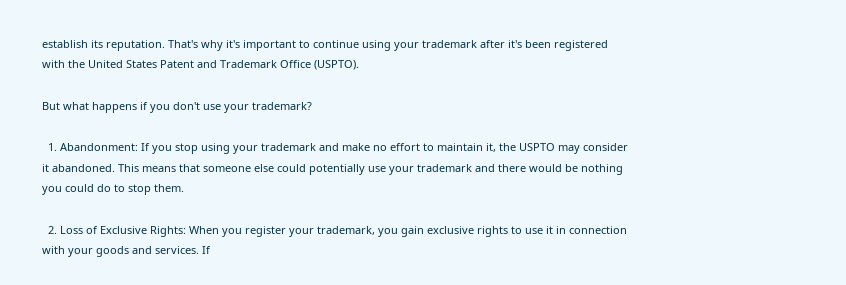establish its reputation. That's why it's important to continue using your trademark after it's been registered with the United States Patent and Trademark Office (USPTO).

But what happens if you don't use your trademark?

  1. Abandonment: If you stop using your trademark and make no effort to maintain it, the USPTO may consider it abandoned. This means that someone else could potentially use your trademark and there would be nothing you could do to stop them.

  2. Loss of Exclusive Rights: When you register your trademark, you gain exclusive rights to use it in connection with your goods and services. If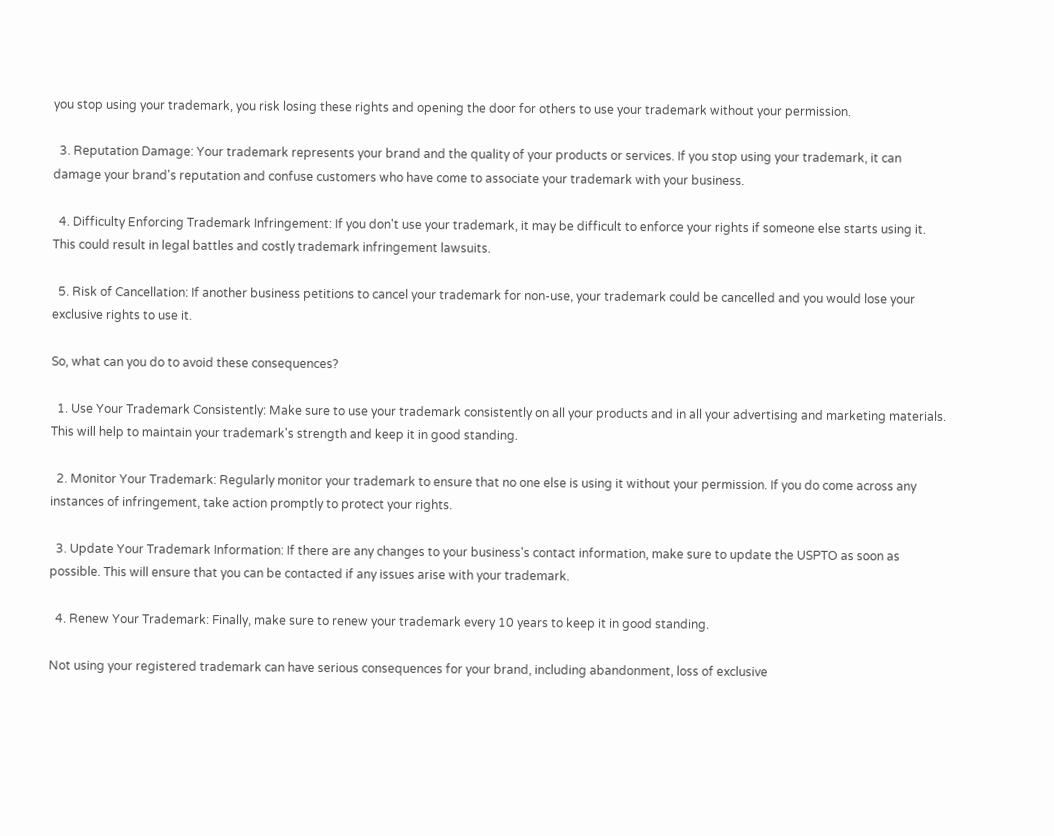you stop using your trademark, you risk losing these rights and opening the door for others to use your trademark without your permission.

  3. Reputation Damage: Your trademark represents your brand and the quality of your products or services. If you stop using your trademark, it can damage your brand's reputation and confuse customers who have come to associate your trademark with your business.

  4. Difficulty Enforcing Trademark Infringement: If you don't use your trademark, it may be difficult to enforce your rights if someone else starts using it. This could result in legal battles and costly trademark infringement lawsuits.

  5. Risk of Cancellation: If another business petitions to cancel your trademark for non-use, your trademark could be cancelled and you would lose your exclusive rights to use it.

So, what can you do to avoid these consequences?

  1. Use Your Trademark Consistently: Make sure to use your trademark consistently on all your products and in all your advertising and marketing materials. This will help to maintain your trademark's strength and keep it in good standing.

  2. Monitor Your Trademark: Regularly monitor your trademark to ensure that no one else is using it without your permission. If you do come across any instances of infringement, take action promptly to protect your rights.

  3. Update Your Trademark Information: If there are any changes to your business's contact information, make sure to update the USPTO as soon as possible. This will ensure that you can be contacted if any issues arise with your trademark.

  4. Renew Your Trademark: Finally, make sure to renew your trademark every 10 years to keep it in good standing.

Not using your registered trademark can have serious consequences for your brand, including abandonment, loss of exclusive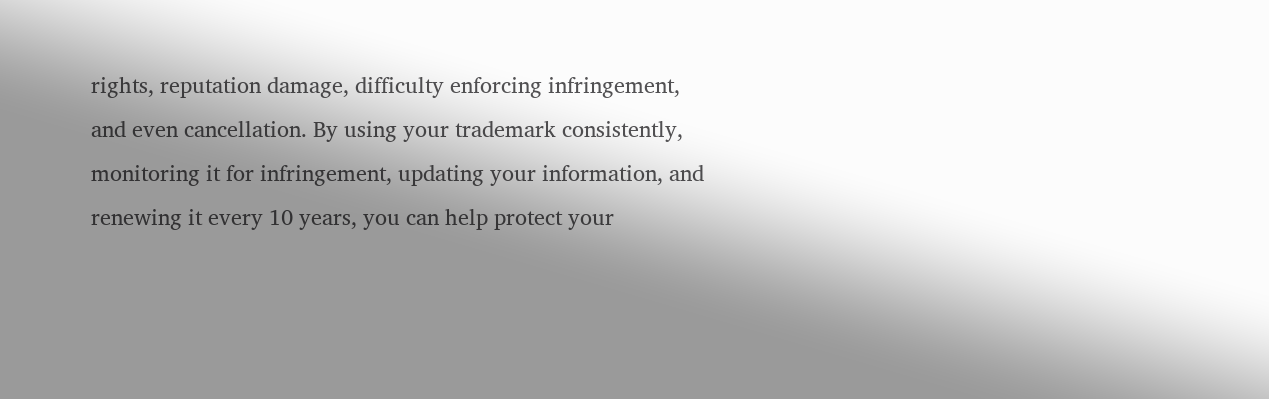rights, reputation damage, difficulty enforcing infringement, and even cancellation. By using your trademark consistently, monitoring it for infringement, updating your information, and renewing it every 10 years, you can help protect your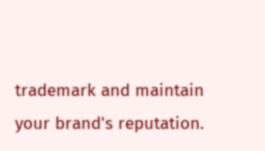trademark and maintain your brand's reputation.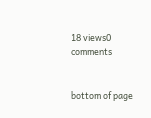18 views0 comments


bottom of page